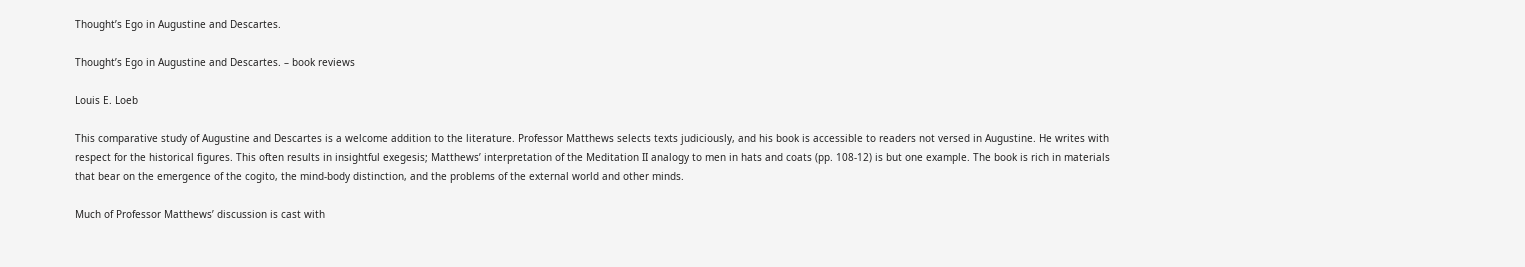Thought’s Ego in Augustine and Descartes.

Thought’s Ego in Augustine and Descartes. – book reviews

Louis E. Loeb

This comparative study of Augustine and Descartes is a welcome addition to the literature. Professor Matthews selects texts judiciously, and his book is accessible to readers not versed in Augustine. He writes with respect for the historical figures. This often results in insightful exegesis; Matthews’ interpretation of the Meditation II analogy to men in hats and coats (pp. 108-12) is but one example. The book is rich in materials that bear on the emergence of the cogito, the mind-body distinction, and the problems of the external world and other minds.

Much of Professor Matthews’ discussion is cast with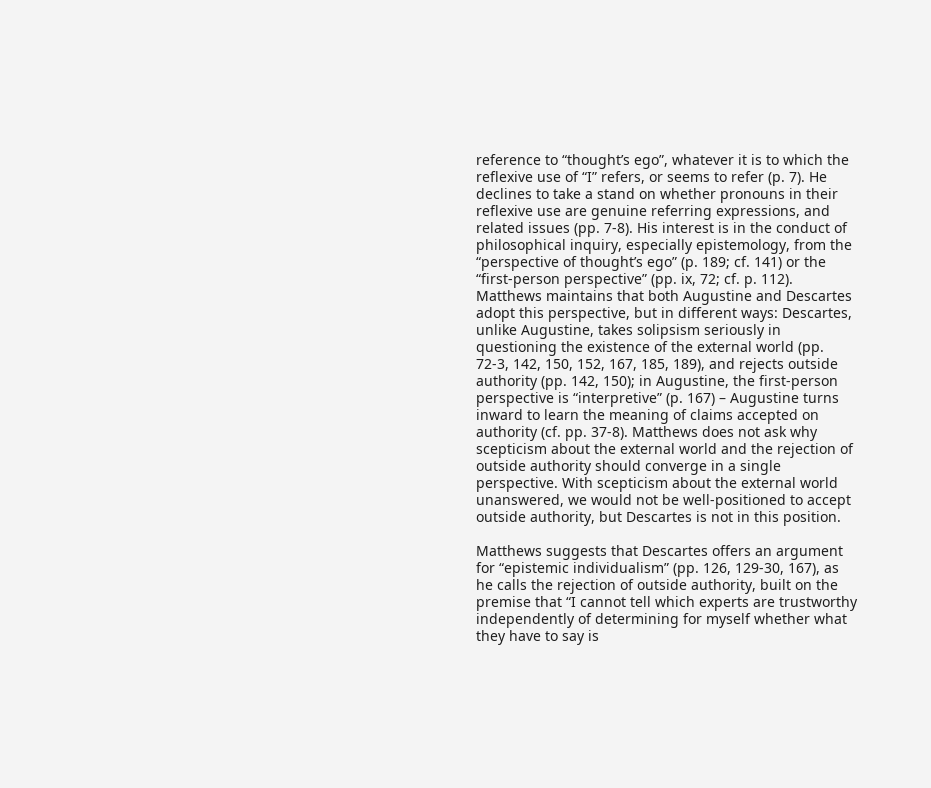reference to “thought’s ego”, whatever it is to which the reflexive use of “I” refers, or seems to refer (p. 7). He declines to take a stand on whether pronouns in their reflexive use are genuine referring expressions, and related issues (pp. 7-8). His interest is in the conduct of philosophical inquiry, especially epistemology, from the “perspective of thought’s ego” (p. 189; cf. 141) or the “first-person perspective” (pp. ix, 72; cf. p. 112). Matthews maintains that both Augustine and Descartes adopt this perspective, but in different ways: Descartes, unlike Augustine, takes solipsism seriously in questioning the existence of the external world (pp. 72-3, 142, 150, 152, 167, 185, 189), and rejects outside authority (pp. 142, 150); in Augustine, the first-person perspective is “interpretive” (p. 167) – Augustine turns inward to learn the meaning of claims accepted on authority (cf. pp. 37-8). Matthews does not ask why scepticism about the external world and the rejection of outside authority should converge in a single perspective. With scepticism about the external world unanswered, we would not be well-positioned to accept outside authority, but Descartes is not in this position.

Matthews suggests that Descartes offers an argument for “epistemic individualism” (pp. 126, 129-30, 167), as he calls the rejection of outside authority, built on the premise that “I cannot tell which experts are trustworthy independently of determining for myself whether what they have to say is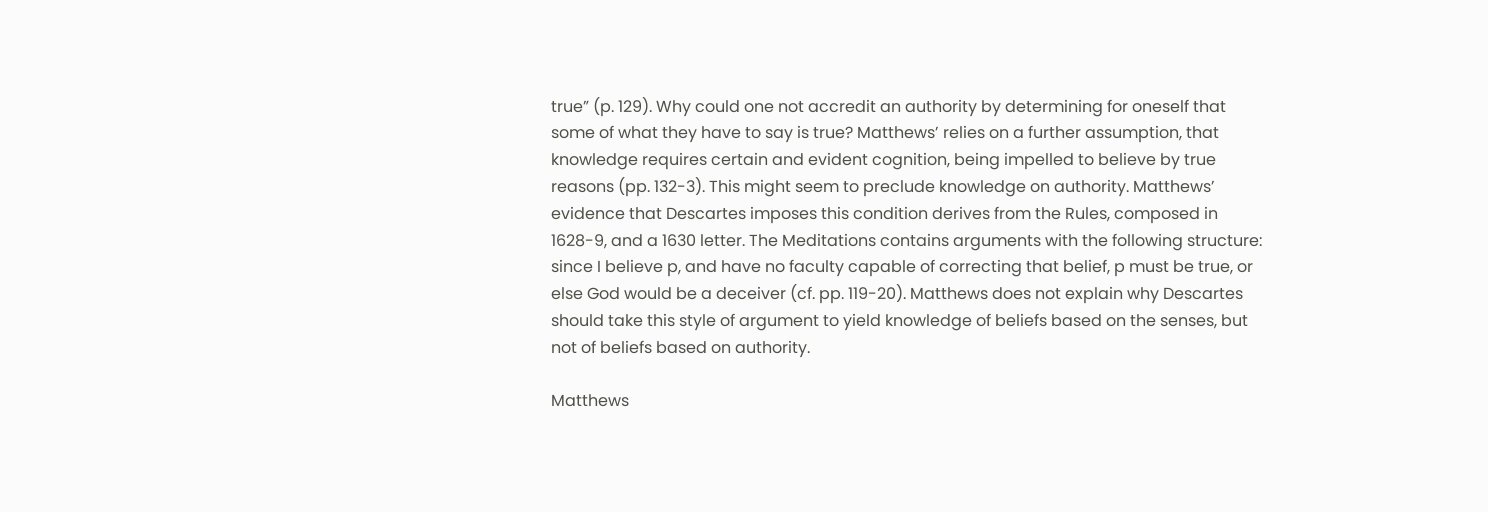true” (p. 129). Why could one not accredit an authority by determining for oneself that some of what they have to say is true? Matthews’ relies on a further assumption, that knowledge requires certain and evident cognition, being impelled to believe by true reasons (pp. 132-3). This might seem to preclude knowledge on authority. Matthews’ evidence that Descartes imposes this condition derives from the Rules, composed in 1628-9, and a 1630 letter. The Meditations contains arguments with the following structure: since I believe p, and have no faculty capable of correcting that belief, p must be true, or else God would be a deceiver (cf. pp. 119-20). Matthews does not explain why Descartes should take this style of argument to yield knowledge of beliefs based on the senses, but not of beliefs based on authority.

Matthews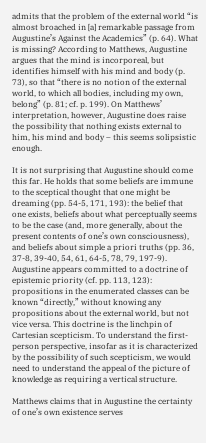admits that the problem of the external world “is almost broached in [a] remarkable passage from Augustine’s Against the Academics” (p. 64). What is missing? According to Matthews, Augustine argues that the mind is incorporeal, but identifies himself with his mind and body (p. 73), so that “there is no notion of the external world, to which all bodies, including my own, belong” (p. 81; cf. p. 199). On Matthews’ interpretation, however, Augustine does raise the possibility that nothing exists external to him, his mind and body – this seems solipsistic enough.

It is not surprising that Augustine should come this far. He holds that some beliefs are immune to the sceptical thought that one might be dreaming (pp. 54-5, 171, 193): the belief that one exists, beliefs about what perceptually seems to be the case (and, more generally, about the present contents of one’s own consciousness), and beliefs about simple a priori truths (pp. 36, 37-8, 39-40, 54, 61, 64-5, 78, 79, 197-9). Augustine appears committed to a doctrine of epistemic priority (cf. pp. 113, 123): propositions in the enumerated classes can be known “directly,” without knowing any propositions about the external world, but not vice versa. This doctrine is the linchpin of Cartesian scepticism. To understand the first-person perspective, insofar as it is characterized by the possibility of such scepticism, we would need to understand the appeal of the picture of knowledge as requiring a vertical structure.

Matthews claims that in Augustine the certainty of one’s own existence serves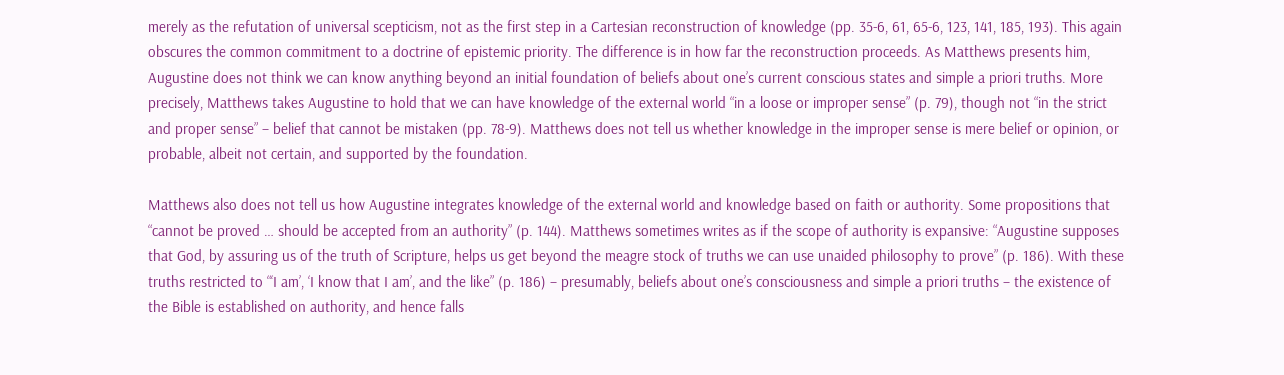merely as the refutation of universal scepticism, not as the first step in a Cartesian reconstruction of knowledge (pp. 35-6, 61, 65-6, 123, 141, 185, 193). This again obscures the common commitment to a doctrine of epistemic priority. The difference is in how far the reconstruction proceeds. As Matthews presents him, Augustine does not think we can know anything beyond an initial foundation of beliefs about one’s current conscious states and simple a priori truths. More precisely, Matthews takes Augustine to hold that we can have knowledge of the external world “in a loose or improper sense” (p. 79), though not “in the strict and proper sense” – belief that cannot be mistaken (pp. 78-9). Matthews does not tell us whether knowledge in the improper sense is mere belief or opinion, or probable, albeit not certain, and supported by the foundation.

Matthews also does not tell us how Augustine integrates knowledge of the external world and knowledge based on faith or authority. Some propositions that “cannot be proved … should be accepted from an authority” (p. 144). Matthews sometimes writes as if the scope of authority is expansive: “Augustine supposes that God, by assuring us of the truth of Scripture, helps us get beyond the meagre stock of truths we can use unaided philosophy to prove” (p. 186). With these truths restricted to “‘I am’, ‘I know that I am’, and the like” (p. 186) – presumably, beliefs about one’s consciousness and simple a priori truths – the existence of the Bible is established on authority, and hence falls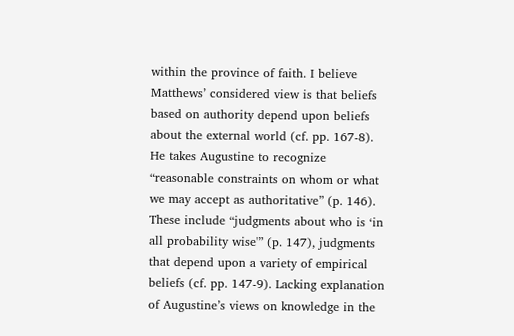within the province of faith. I believe Matthews’ considered view is that beliefs based on authority depend upon beliefs about the external world (cf. pp. 167-8). He takes Augustine to recognize “reasonable constraints on whom or what we may accept as authoritative” (p. 146). These include “judgments about who is ‘in all probability wise'” (p. 147), judgments that depend upon a variety of empirical beliefs (cf. pp. 147-9). Lacking explanation of Augustine’s views on knowledge in the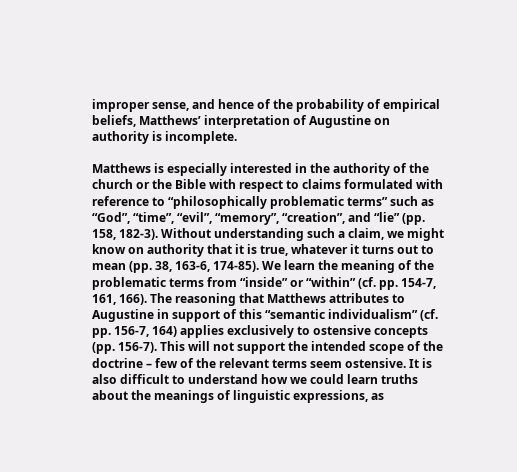improper sense, and hence of the probability of empirical beliefs, Matthews’ interpretation of Augustine on authority is incomplete.

Matthews is especially interested in the authority of the church or the Bible with respect to claims formulated with reference to “philosophically problematic terms” such as “God”, “time”, “evil”, “memory”, “creation”, and “lie” (pp. 158, 182-3). Without understanding such a claim, we might know on authority that it is true, whatever it turns out to mean (pp. 38, 163-6, 174-85). We learn the meaning of the problematic terms from “inside” or “within” (cf. pp. 154-7, 161, 166). The reasoning that Matthews attributes to Augustine in support of this “semantic individualism” (cf. pp. 156-7, 164) applies exclusively to ostensive concepts (pp. 156-7). This will not support the intended scope of the doctrine – few of the relevant terms seem ostensive. It is also difficult to understand how we could learn truths about the meanings of linguistic expressions, as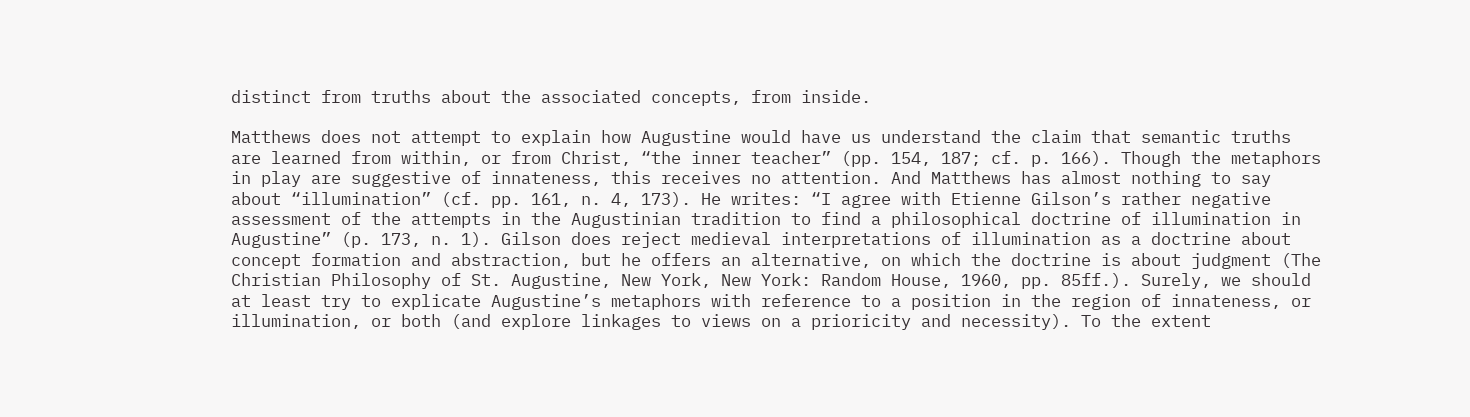distinct from truths about the associated concepts, from inside.

Matthews does not attempt to explain how Augustine would have us understand the claim that semantic truths are learned from within, or from Christ, “the inner teacher” (pp. 154, 187; cf. p. 166). Though the metaphors in play are suggestive of innateness, this receives no attention. And Matthews has almost nothing to say about “illumination” (cf. pp. 161, n. 4, 173). He writes: “I agree with Etienne Gilson’s rather negative assessment of the attempts in the Augustinian tradition to find a philosophical doctrine of illumination in Augustine” (p. 173, n. 1). Gilson does reject medieval interpretations of illumination as a doctrine about concept formation and abstraction, but he offers an alternative, on which the doctrine is about judgment (The Christian Philosophy of St. Augustine, New York, New York: Random House, 1960, pp. 85ff.). Surely, we should at least try to explicate Augustine’s metaphors with reference to a position in the region of innateness, or illumination, or both (and explore linkages to views on a prioricity and necessity). To the extent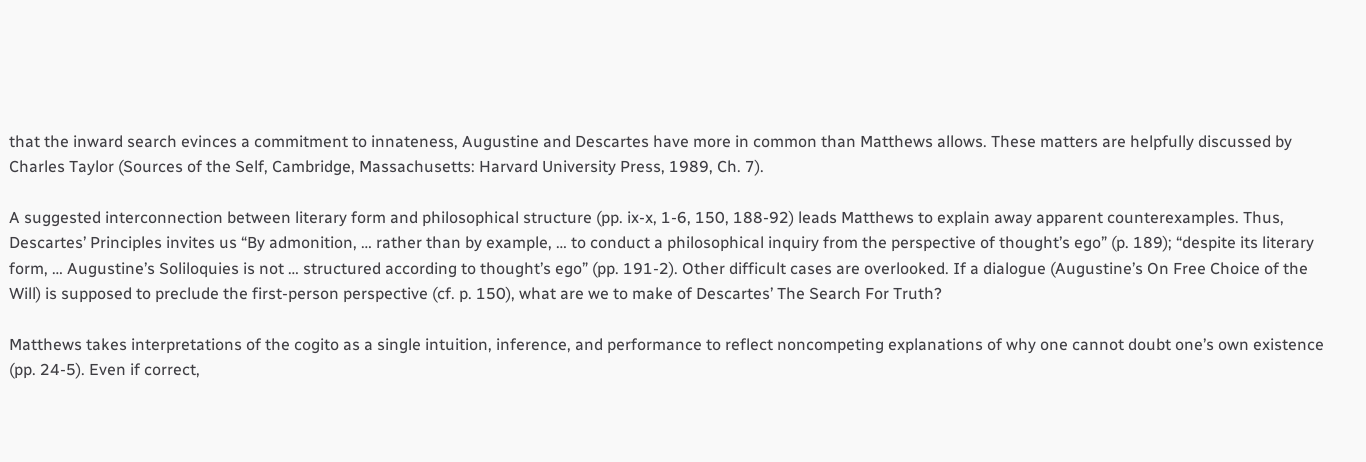that the inward search evinces a commitment to innateness, Augustine and Descartes have more in common than Matthews allows. These matters are helpfully discussed by Charles Taylor (Sources of the Self, Cambridge, Massachusetts: Harvard University Press, 1989, Ch. 7).

A suggested interconnection between literary form and philosophical structure (pp. ix-x, 1-6, 150, 188-92) leads Matthews to explain away apparent counterexamples. Thus, Descartes’ Principles invites us “By admonition, … rather than by example, … to conduct a philosophical inquiry from the perspective of thought’s ego” (p. 189); “despite its literary form, … Augustine’s Soliloquies is not … structured according to thought’s ego” (pp. 191-2). Other difficult cases are overlooked. If a dialogue (Augustine’s On Free Choice of the Will) is supposed to preclude the first-person perspective (cf. p. 150), what are we to make of Descartes’ The Search For Truth?

Matthews takes interpretations of the cogito as a single intuition, inference, and performance to reflect noncompeting explanations of why one cannot doubt one’s own existence (pp. 24-5). Even if correct,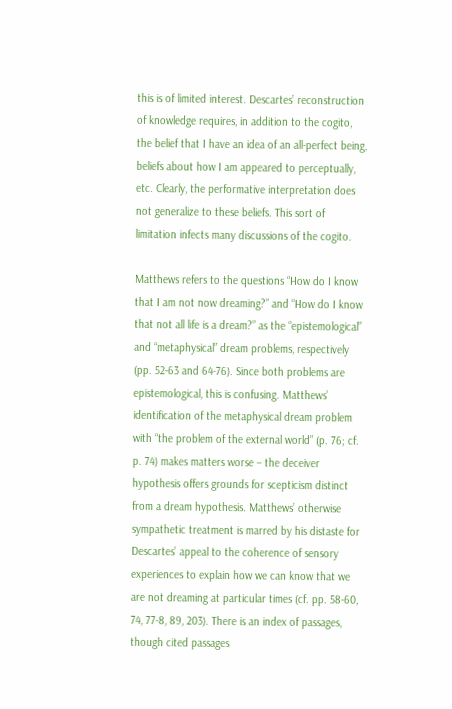this is of limited interest. Descartes’ reconstruction of knowledge requires, in addition to the cogito, the belief that I have an idea of an all-perfect being, beliefs about how I am appeared to perceptually, etc. Clearly, the performative interpretation does not generalize to these beliefs. This sort of limitation infects many discussions of the cogito.

Matthews refers to the questions “How do I know that I am not now dreaming?” and “How do I know that not all life is a dream?” as the “epistemological” and “metaphysical” dream problems, respectively (pp. 52-63 and 64-76). Since both problems are epistemological, this is confusing. Matthews’ identification of the metaphysical dream problem with “the problem of the external world” (p. 76; cf. p. 74) makes matters worse – the deceiver hypothesis offers grounds for scepticism distinct from a dream hypothesis. Matthews’ otherwise sympathetic treatment is marred by his distaste for Descartes’ appeal to the coherence of sensory experiences to explain how we can know that we are not dreaming at particular times (cf. pp. 58-60, 74, 77-8, 89, 203). There is an index of passages, though cited passages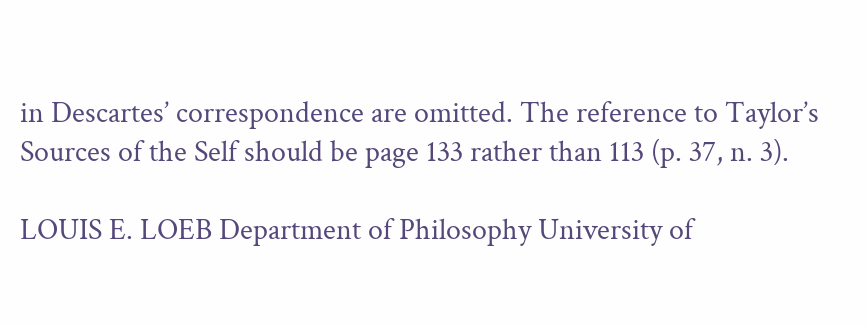in Descartes’ correspondence are omitted. The reference to Taylor’s Sources of the Self should be page 133 rather than 113 (p. 37, n. 3).

LOUIS E. LOEB Department of Philosophy University of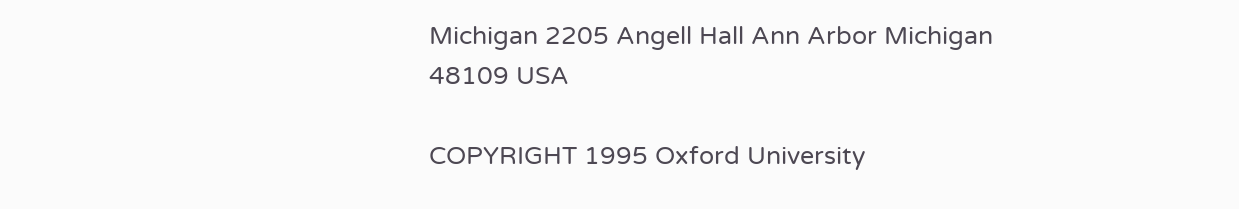Michigan 2205 Angell Hall Ann Arbor Michigan 48109 USA

COPYRIGHT 1995 Oxford University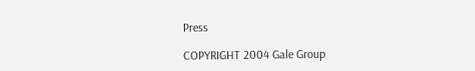Press

COPYRIGHT 2004 Gale Group